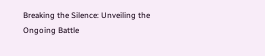Breaking the Silence: Unveiling the Ongoing Battle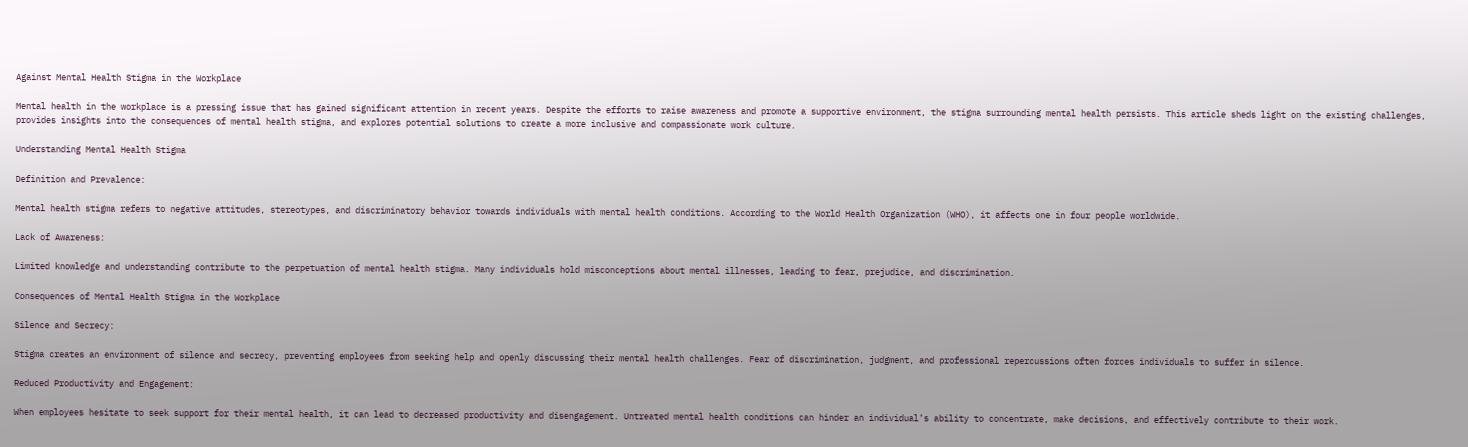Against Mental Health Stigma in the Workplace

Mental health in the workplace is a pressing issue that has gained significant attention in recent years. Despite the efforts to raise awareness and promote a supportive environment, the stigma surrounding mental health persists. This article sheds light on the existing challenges, provides insights into the consequences of mental health stigma, and explores potential solutions to create a more inclusive and compassionate work culture.

Understanding Mental Health Stigma

Definition and Prevalence:

Mental health stigma refers to negative attitudes, stereotypes, and discriminatory behavior towards individuals with mental health conditions. According to the World Health Organization (WHO), it affects one in four people worldwide.

Lack of Awareness:

Limited knowledge and understanding contribute to the perpetuation of mental health stigma. Many individuals hold misconceptions about mental illnesses, leading to fear, prejudice, and discrimination.

Consequences of Mental Health Stigma in the Workplace

Silence and Secrecy:

Stigma creates an environment of silence and secrecy, preventing employees from seeking help and openly discussing their mental health challenges. Fear of discrimination, judgment, and professional repercussions often forces individuals to suffer in silence.

Reduced Productivity and Engagement:

When employees hesitate to seek support for their mental health, it can lead to decreased productivity and disengagement. Untreated mental health conditions can hinder an individual’s ability to concentrate, make decisions, and effectively contribute to their work.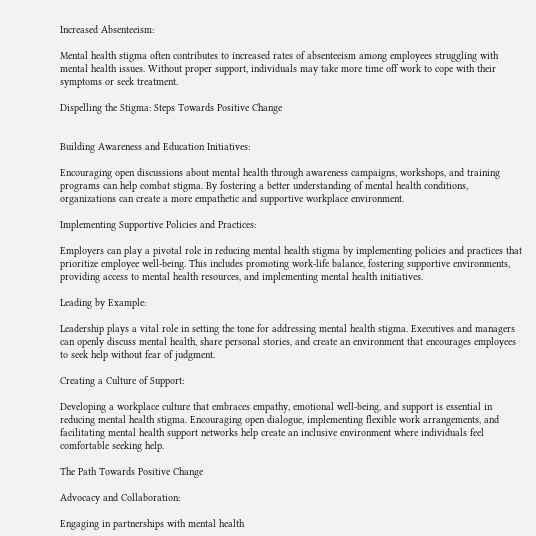Increased Absenteeism:

Mental health stigma often contributes to increased rates of absenteeism among employees struggling with mental health issues. Without proper support, individuals may take more time off work to cope with their symptoms or seek treatment.

Dispelling the Stigma: Steps Towards Positive Change


Building Awareness and Education Initiatives:

Encouraging open discussions about mental health through awareness campaigns, workshops, and training programs can help combat stigma. By fostering a better understanding of mental health conditions, organizations can create a more empathetic and supportive workplace environment.

Implementing Supportive Policies and Practices:

Employers can play a pivotal role in reducing mental health stigma by implementing policies and practices that prioritize employee well-being. This includes promoting work-life balance, fostering supportive environments, providing access to mental health resources, and implementing mental health initiatives.

Leading by Example:

Leadership plays a vital role in setting the tone for addressing mental health stigma. Executives and managers can openly discuss mental health, share personal stories, and create an environment that encourages employees to seek help without fear of judgment.

Creating a Culture of Support:

Developing a workplace culture that embraces empathy, emotional well-being, and support is essential in reducing mental health stigma. Encouraging open dialogue, implementing flexible work arrangements, and facilitating mental health support networks help create an inclusive environment where individuals feel comfortable seeking help.

The Path Towards Positive Change

Advocacy and Collaboration:

Engaging in partnerships with mental health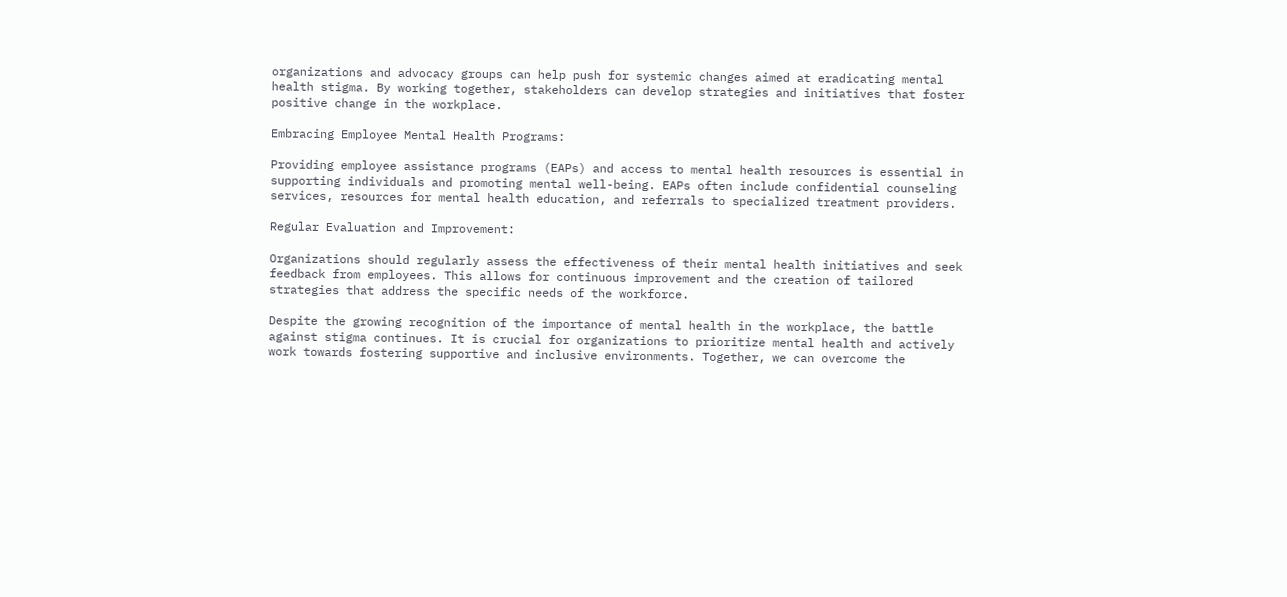organizations and advocacy groups can help push for systemic changes aimed at eradicating mental health stigma. By working together, stakeholders can develop strategies and initiatives that foster positive change in the workplace.

Embracing Employee Mental Health Programs:

Providing employee assistance programs (EAPs) and access to mental health resources is essential in supporting individuals and promoting mental well-being. EAPs often include confidential counseling services, resources for mental health education, and referrals to specialized treatment providers.

Regular Evaluation and Improvement:

Organizations should regularly assess the effectiveness of their mental health initiatives and seek feedback from employees. This allows for continuous improvement and the creation of tailored strategies that address the specific needs of the workforce.

Despite the growing recognition of the importance of mental health in the workplace, the battle against stigma continues. It is crucial for organizations to prioritize mental health and actively work towards fostering supportive and inclusive environments. Together, we can overcome the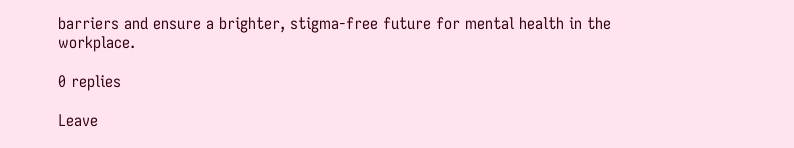barriers and ensure a brighter, stigma-free future for mental health in the workplace.

0 replies

Leave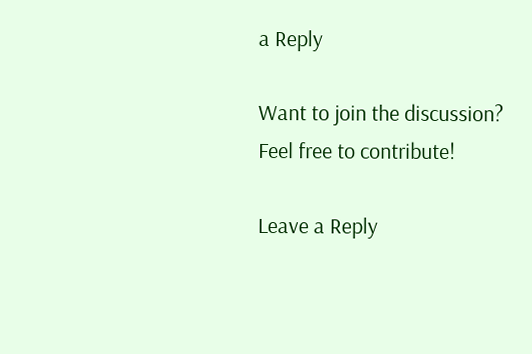a Reply

Want to join the discussion?
Feel free to contribute!

Leave a Reply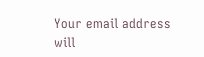Your email address will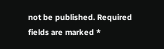not be published. Required fields are marked *